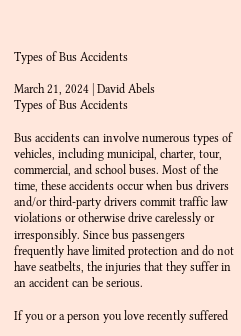Types of Bus Accidents

March 21, 2024 | David Abels
Types of Bus Accidents

Bus accidents can involve numerous types of vehicles, including municipal, charter, tour, commercial, and school buses. Most of the time, these accidents occur when bus drivers and/or third-party drivers commit traffic law violations or otherwise drive carelessly or irresponsibly. Since bus passengers frequently have limited protection and do not have seatbelts, the injuries that they suffer in an accident can be serious.

If you or a person you love recently suffered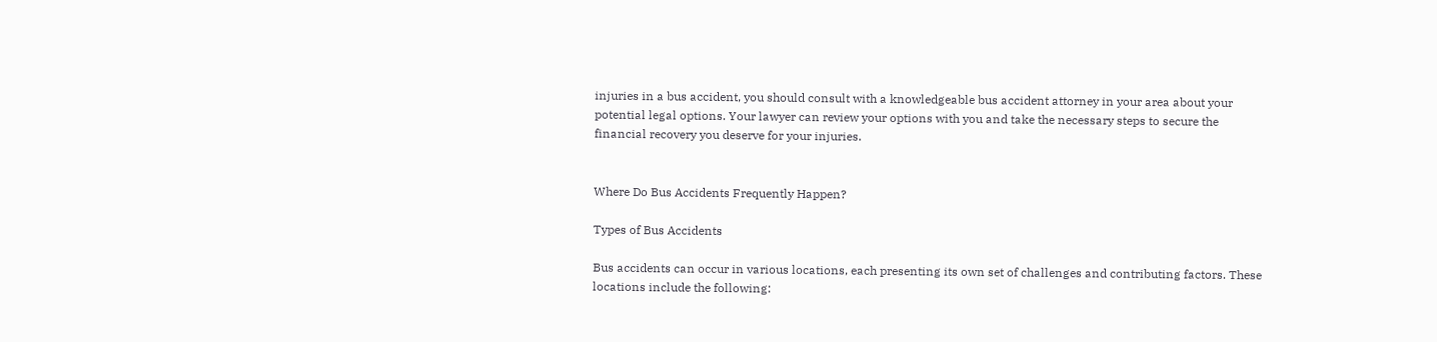injuries in a bus accident, you should consult with a knowledgeable bus accident attorney in your area about your potential legal options. Your lawyer can review your options with you and take the necessary steps to secure the financial recovery you deserve for your injuries.


Where Do Bus Accidents Frequently Happen?

Types of Bus Accidents

Bus accidents can occur in various locations, each presenting its own set of challenges and contributing factors. These locations include the following: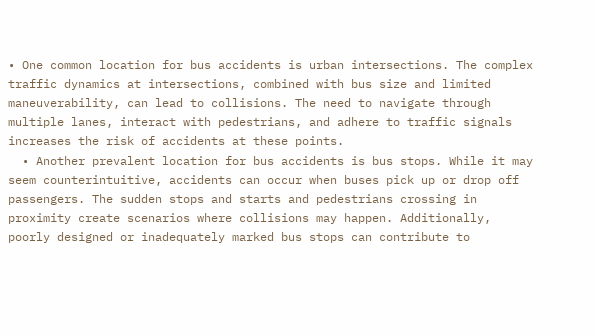• One common location for bus accidents is urban intersections. The complex traffic dynamics at intersections, combined with bus size and limited maneuverability, can lead to collisions. The need to navigate through multiple lanes, interact with pedestrians, and adhere to traffic signals increases the risk of accidents at these points.
  • Another prevalent location for bus accidents is bus stops. While it may seem counterintuitive, accidents can occur when buses pick up or drop off passengers. The sudden stops and starts and pedestrians crossing in proximity create scenarios where collisions may happen. Additionally, poorly designed or inadequately marked bus stops can contribute to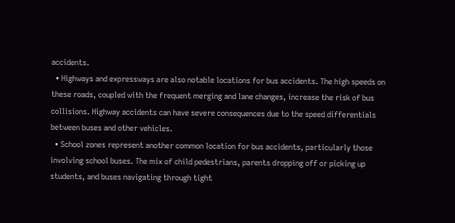accidents.
  • Highways and expressways are also notable locations for bus accidents. The high speeds on these roads, coupled with the frequent merging and lane changes, increase the risk of bus collisions. Highway accidents can have severe consequences due to the speed differentials between buses and other vehicles.
  • School zones represent another common location for bus accidents, particularly those involving school buses. The mix of child pedestrians, parents dropping off or picking up students, and buses navigating through tight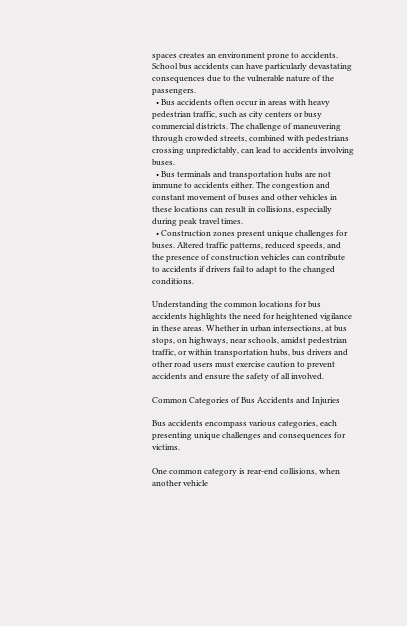spaces creates an environment prone to accidents. School bus accidents can have particularly devastating consequences due to the vulnerable nature of the passengers.
  • Bus accidents often occur in areas with heavy pedestrian traffic, such as city centers or busy commercial districts. The challenge of maneuvering through crowded streets, combined with pedestrians crossing unpredictably, can lead to accidents involving buses.
  • Bus terminals and transportation hubs are not immune to accidents either. The congestion and constant movement of buses and other vehicles in these locations can result in collisions, especially during peak travel times.
  • Construction zones present unique challenges for buses. Altered traffic patterns, reduced speeds, and the presence of construction vehicles can contribute to accidents if drivers fail to adapt to the changed conditions.

Understanding the common locations for bus accidents highlights the need for heightened vigilance in these areas. Whether in urban intersections, at bus stops, on highways, near schools, amidst pedestrian traffic, or within transportation hubs, bus drivers and other road users must exercise caution to prevent accidents and ensure the safety of all involved.

Common Categories of Bus Accidents and Injuries

Bus accidents encompass various categories, each presenting unique challenges and consequences for victims.

One common category is rear-end collisions, when another vehicle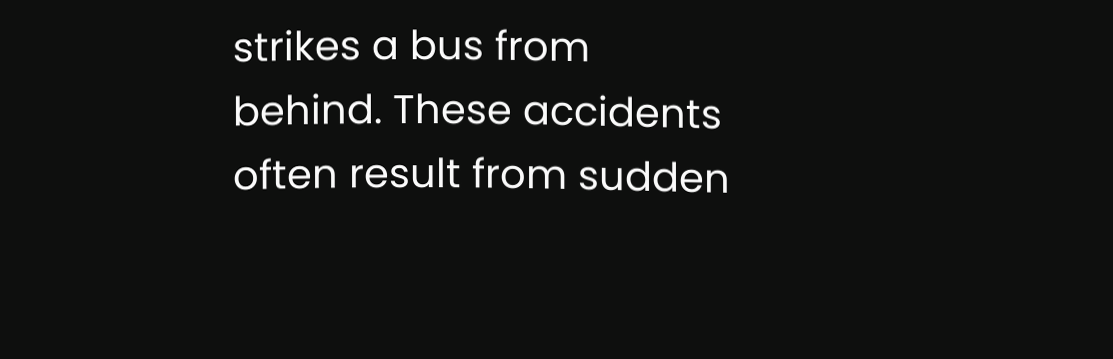strikes a bus from behind. These accidents often result from sudden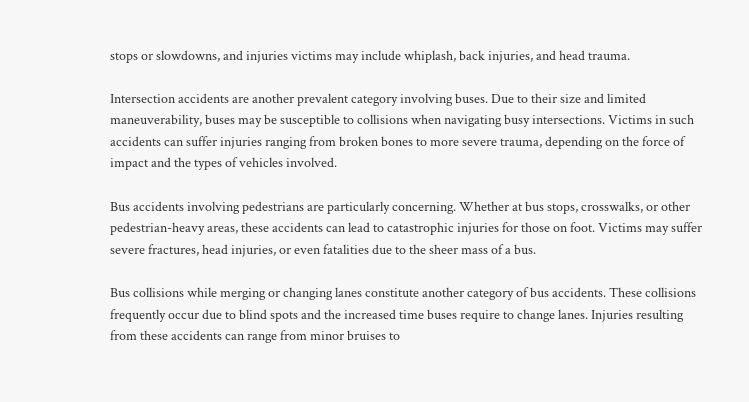stops or slowdowns, and injuries victims may include whiplash, back injuries, and head trauma.

Intersection accidents are another prevalent category involving buses. Due to their size and limited maneuverability, buses may be susceptible to collisions when navigating busy intersections. Victims in such accidents can suffer injuries ranging from broken bones to more severe trauma, depending on the force of impact and the types of vehicles involved.

Bus accidents involving pedestrians are particularly concerning. Whether at bus stops, crosswalks, or other pedestrian-heavy areas, these accidents can lead to catastrophic injuries for those on foot. Victims may suffer severe fractures, head injuries, or even fatalities due to the sheer mass of a bus.

Bus collisions while merging or changing lanes constitute another category of bus accidents. These collisions frequently occur due to blind spots and the increased time buses require to change lanes. Injuries resulting from these accidents can range from minor bruises to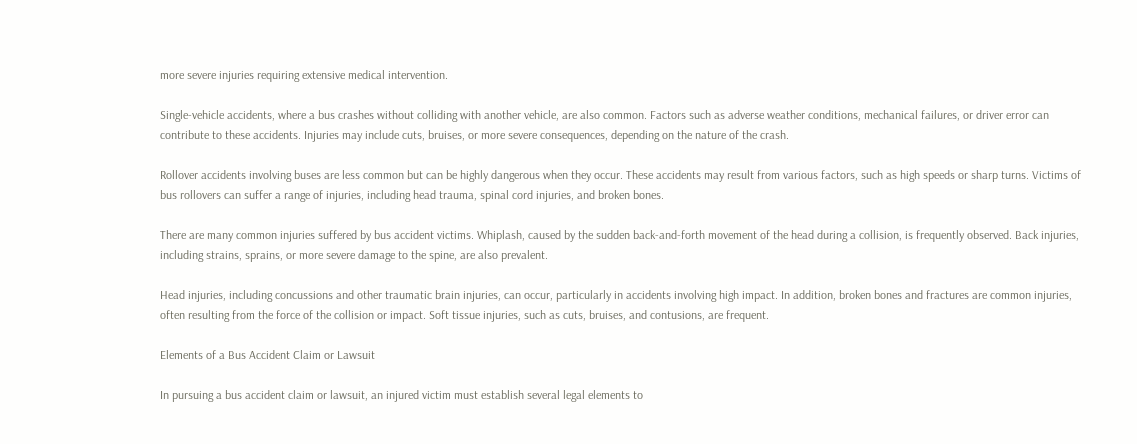more severe injuries requiring extensive medical intervention.

Single-vehicle accidents, where a bus crashes without colliding with another vehicle, are also common. Factors such as adverse weather conditions, mechanical failures, or driver error can contribute to these accidents. Injuries may include cuts, bruises, or more severe consequences, depending on the nature of the crash.

Rollover accidents involving buses are less common but can be highly dangerous when they occur. These accidents may result from various factors, such as high speeds or sharp turns. Victims of bus rollovers can suffer a range of injuries, including head trauma, spinal cord injuries, and broken bones.

There are many common injuries suffered by bus accident victims. Whiplash, caused by the sudden back-and-forth movement of the head during a collision, is frequently observed. Back injuries, including strains, sprains, or more severe damage to the spine, are also prevalent.

Head injuries, including concussions and other traumatic brain injuries, can occur, particularly in accidents involving high impact. In addition, broken bones and fractures are common injuries, often resulting from the force of the collision or impact. Soft tissue injuries, such as cuts, bruises, and contusions, are frequent.

Elements of a Bus Accident Claim or Lawsuit

In pursuing a bus accident claim or lawsuit, an injured victim must establish several legal elements to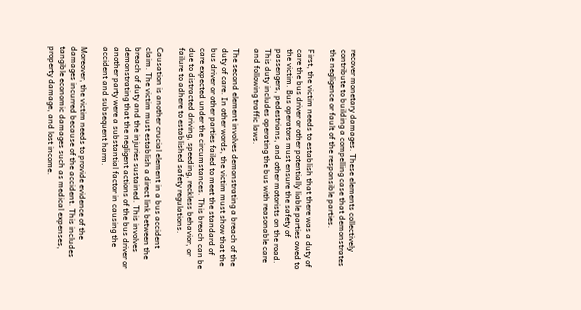recover monetary damages. These elements collectively contribute to building a compelling case that demonstrates the negligence or fault of the responsible parties.

First, the victim needs to establish that there was a duty of care the bus driver or other potentially liable parties owed to the victim. Bus operators must ensure the safety of passengers, pedestrians, and other motorists on the road. This duty includes operating the bus with reasonable care and following traffic laws.

The second element involves demonstrating a breach of the duty of care. In other words, the victim must show that the bus driver or other parties failed to meet the standard of care expected under the circumstances. This breach can be due to distracted driving, speeding, reckless behavior, or failure to adhere to established safety regulations.

Causation is another crucial element in a bus accident claim. The victim must establish a direct link between the breach of duty and the injuries sustained. This involves demonstrating that the negligent actions of the bus driver or another party were a substantial factor in causing the accident and subsequent harm.

Moreover, the victim needs to provide evidence of the damages incurred because of the accident. This includes tangible economic damages such as medical expenses, property damage, and lost income.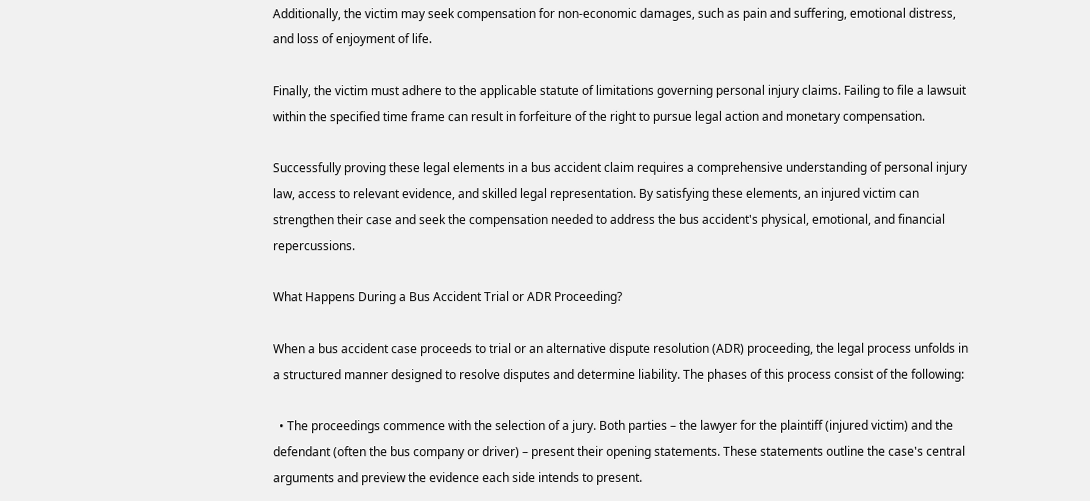Additionally, the victim may seek compensation for non-economic damages, such as pain and suffering, emotional distress, and loss of enjoyment of life.

Finally, the victim must adhere to the applicable statute of limitations governing personal injury claims. Failing to file a lawsuit within the specified time frame can result in forfeiture of the right to pursue legal action and monetary compensation.

Successfully proving these legal elements in a bus accident claim requires a comprehensive understanding of personal injury law, access to relevant evidence, and skilled legal representation. By satisfying these elements, an injured victim can strengthen their case and seek the compensation needed to address the bus accident's physical, emotional, and financial repercussions.

What Happens During a Bus Accident Trial or ADR Proceeding?

When a bus accident case proceeds to trial or an alternative dispute resolution (ADR) proceeding, the legal process unfolds in a structured manner designed to resolve disputes and determine liability. The phases of this process consist of the following:

  • The proceedings commence with the selection of a jury. Both parties – the lawyer for the plaintiff (injured victim) and the defendant (often the bus company or driver) – present their opening statements. These statements outline the case's central arguments and preview the evidence each side intends to present.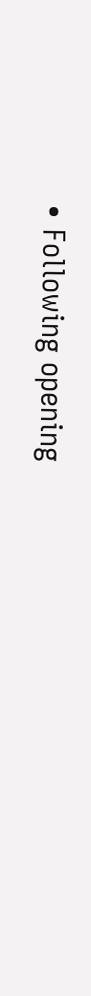• Following opening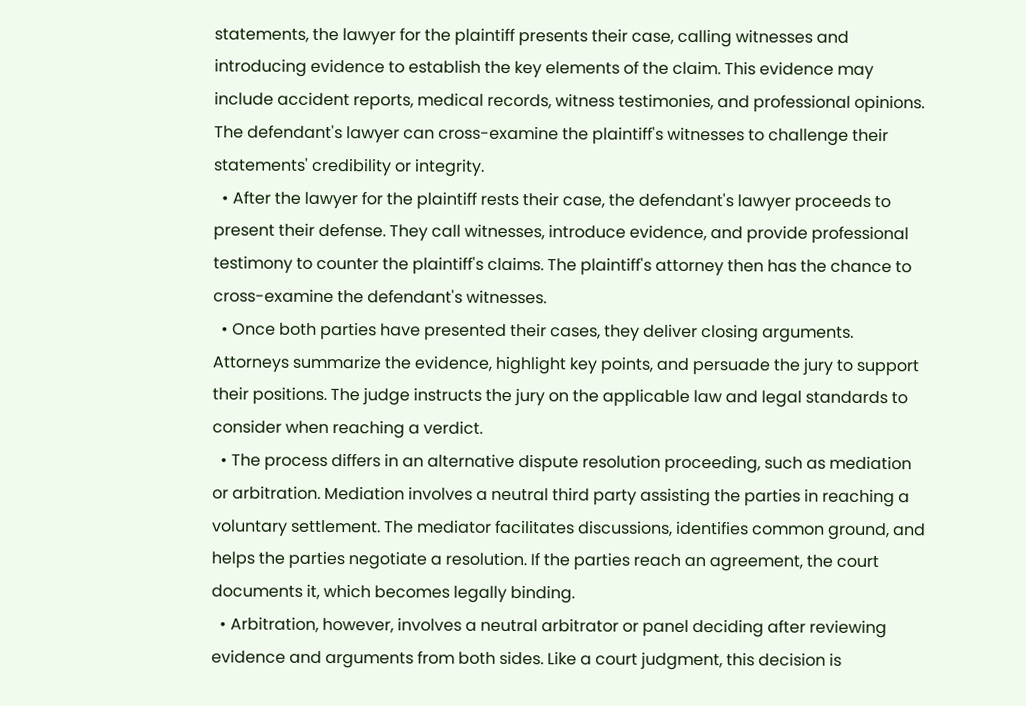statements, the lawyer for the plaintiff presents their case, calling witnesses and introducing evidence to establish the key elements of the claim. This evidence may include accident reports, medical records, witness testimonies, and professional opinions. The defendant's lawyer can cross-examine the plaintiff's witnesses to challenge their statements' credibility or integrity.
  • After the lawyer for the plaintiff rests their case, the defendant's lawyer proceeds to present their defense. They call witnesses, introduce evidence, and provide professional testimony to counter the plaintiff's claims. The plaintiff's attorney then has the chance to cross-examine the defendant's witnesses.
  • Once both parties have presented their cases, they deliver closing arguments. Attorneys summarize the evidence, highlight key points, and persuade the jury to support their positions. The judge instructs the jury on the applicable law and legal standards to consider when reaching a verdict.
  • The process differs in an alternative dispute resolution proceeding, such as mediation or arbitration. Mediation involves a neutral third party assisting the parties in reaching a voluntary settlement. The mediator facilitates discussions, identifies common ground, and helps the parties negotiate a resolution. If the parties reach an agreement, the court documents it, which becomes legally binding.
  • Arbitration, however, involves a neutral arbitrator or panel deciding after reviewing evidence and arguments from both sides. Like a court judgment, this decision is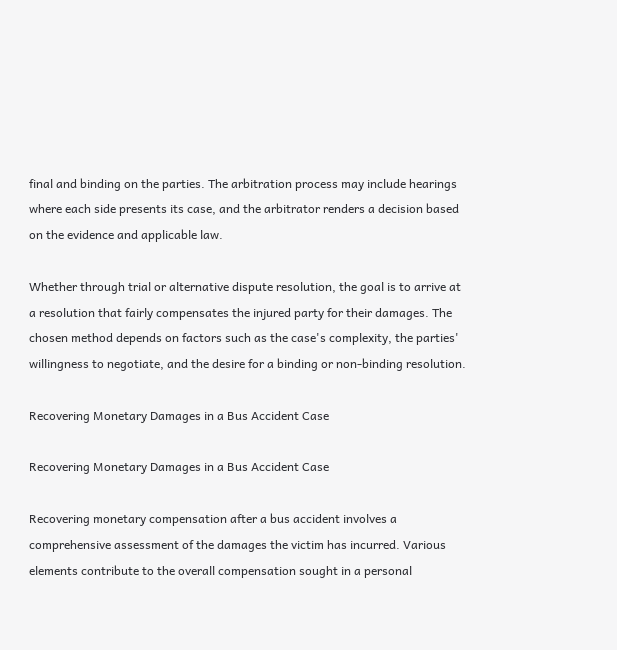final and binding on the parties. The arbitration process may include hearings where each side presents its case, and the arbitrator renders a decision based on the evidence and applicable law.

Whether through trial or alternative dispute resolution, the goal is to arrive at a resolution that fairly compensates the injured party for their damages. The chosen method depends on factors such as the case's complexity, the parties' willingness to negotiate, and the desire for a binding or non-binding resolution.

Recovering Monetary Damages in a Bus Accident Case

Recovering Monetary Damages in a Bus Accident Case

Recovering monetary compensation after a bus accident involves a comprehensive assessment of the damages the victim has incurred. Various elements contribute to the overall compensation sought in a personal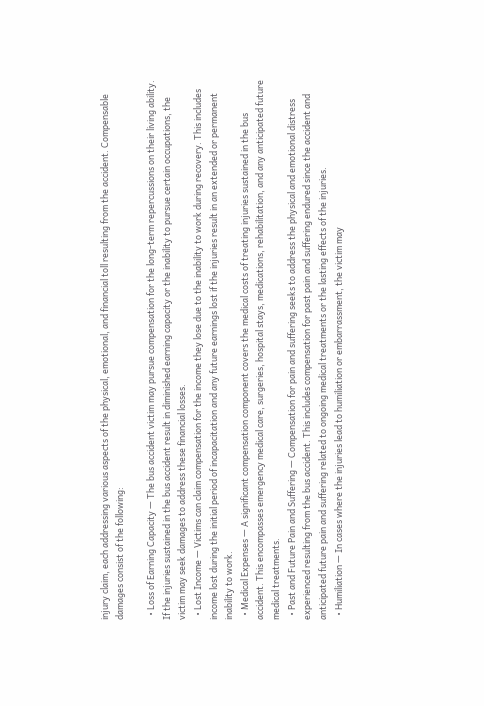injury claim, each addressing various aspects of the physical, emotional, and financial toll resulting from the accident. Compensable damages consist of the following:

  • Loss of Earning Capacity — The bus accident victim may pursue compensation for the long-term repercussions on their living ability. If the injuries sustained in the bus accident result in diminished earning capacity or the inability to pursue certain occupations, the victim may seek damages to address these financial losses.
  • Lost Income — Victims can claim compensation for the income they lose due to the inability to work during recovery. This includes income lost during the initial period of incapacitation and any future earnings lost if the injuries result in an extended or permanent inability to work.
  • Medical Expenses — A significant compensation component covers the medical costs of treating injuries sustained in the bus accident. This encompasses emergency medical care, surgeries, hospital stays, medications, rehabilitation, and any anticipated future medical treatments.
  • Past and Future Pain and Suffering — Compensation for pain and suffering seeks to address the physical and emotional distress experienced resulting from the bus accident. This includes compensation for past pain and suffering endured since the accident and anticipated future pain and suffering related to ongoing medical treatments or the lasting effects of the injuries.
  • Humiliation — In cases where the injuries lead to humiliation or embarrassment, the victim may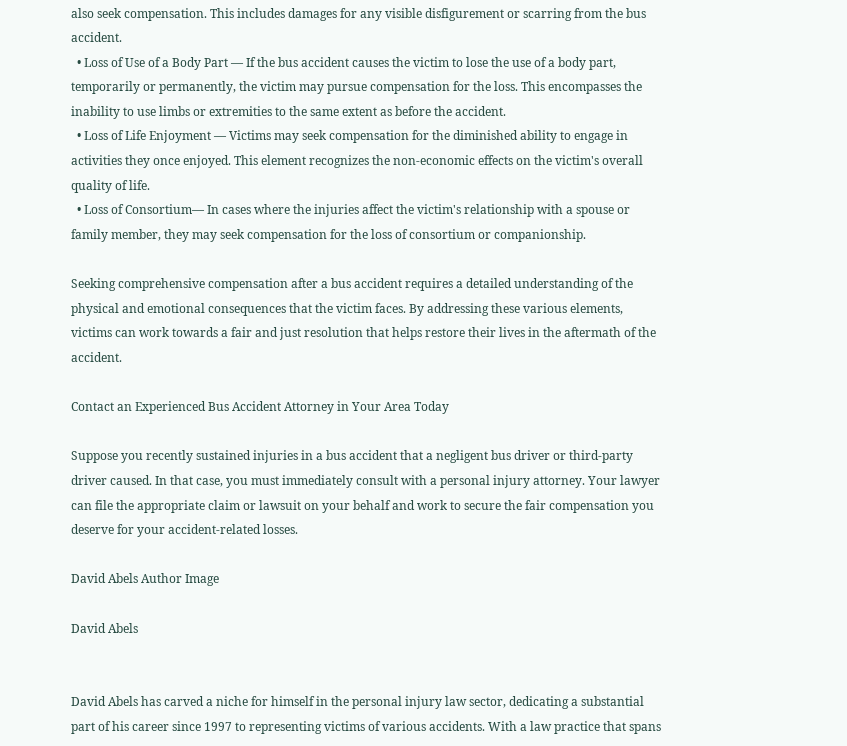also seek compensation. This includes damages for any visible disfigurement or scarring from the bus accident.
  • Loss of Use of a Body Part — If the bus accident causes the victim to lose the use of a body part, temporarily or permanently, the victim may pursue compensation for the loss. This encompasses the inability to use limbs or extremities to the same extent as before the accident.
  • Loss of Life Enjoyment — Victims may seek compensation for the diminished ability to engage in activities they once enjoyed. This element recognizes the non-economic effects on the victim's overall quality of life.
  • Loss of Consortium— In cases where the injuries affect the victim's relationship with a spouse or family member, they may seek compensation for the loss of consortium or companionship.

Seeking comprehensive compensation after a bus accident requires a detailed understanding of the physical and emotional consequences that the victim faces. By addressing these various elements, victims can work towards a fair and just resolution that helps restore their lives in the aftermath of the accident.

Contact an Experienced Bus Accident Attorney in Your Area Today

Suppose you recently sustained injuries in a bus accident that a negligent bus driver or third-party driver caused. In that case, you must immediately consult with a personal injury attorney. Your lawyer can file the appropriate claim or lawsuit on your behalf and work to secure the fair compensation you deserve for your accident-related losses.

David Abels Author Image

David Abels


David Abels has carved a niche for himself in the personal injury law sector, dedicating a substantial part of his career since 1997 to representing victims of various accidents. With a law practice that spans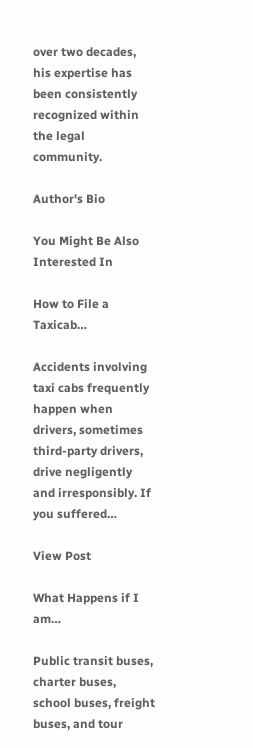over two decades, his expertise has been consistently recognized within the legal community.

Author's Bio

You Might Be Also Interested In

How to File a Taxicab…

Accidents involving taxi cabs frequently happen when drivers, sometimes third-party drivers, drive negligently and irresponsibly. If you suffered…

View Post

What Happens if I am…

Public transit buses, charter buses, school buses, freight buses, and tour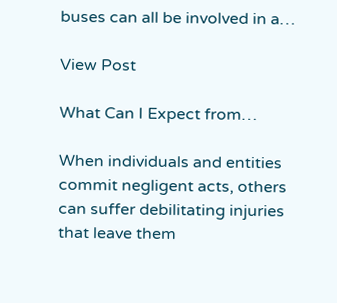buses can all be involved in a…

View Post

What Can I Expect from…

When individuals and entities commit negligent acts, others can suffer debilitating injuries that leave them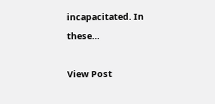incapacitated. In these…

View Post